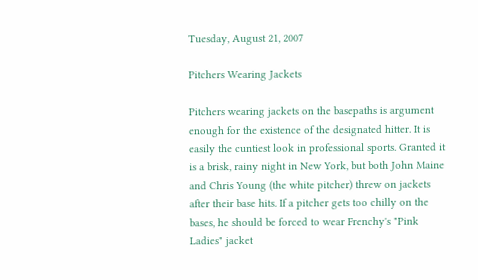Tuesday, August 21, 2007

Pitchers Wearing Jackets

Pitchers wearing jackets on the basepaths is argument enough for the existence of the designated hitter. It is easily the cuntiest look in professional sports. Granted it is a brisk, rainy night in New York, but both John Maine and Chris Young (the white pitcher) threw on jackets after their base hits. If a pitcher gets too chilly on the bases, he should be forced to wear Frenchy's "Pink Ladies" jacket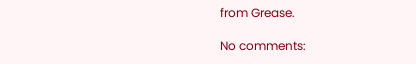from Grease.

No comments: